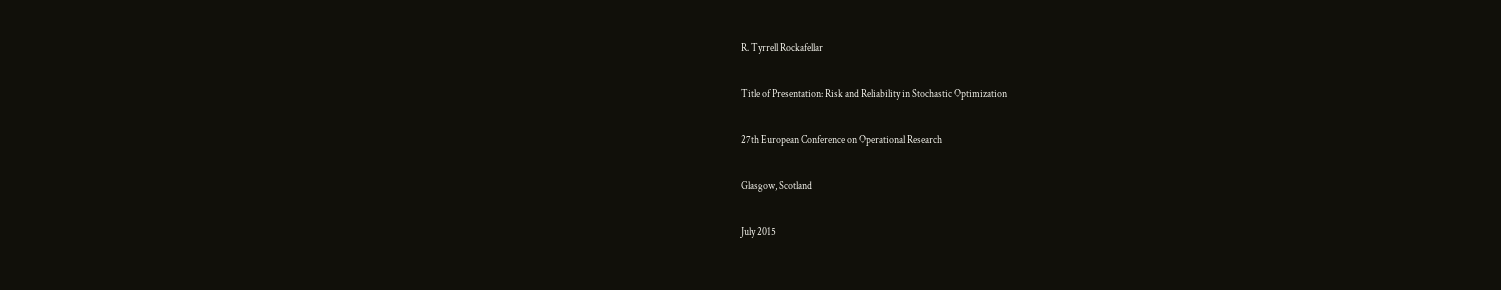R. Tyrrell Rockafellar

Title of Presentation: Risk and Reliability in Stochastic Optimization

27th European Conference on Operational Research

Glasgow, Scotland

July 2015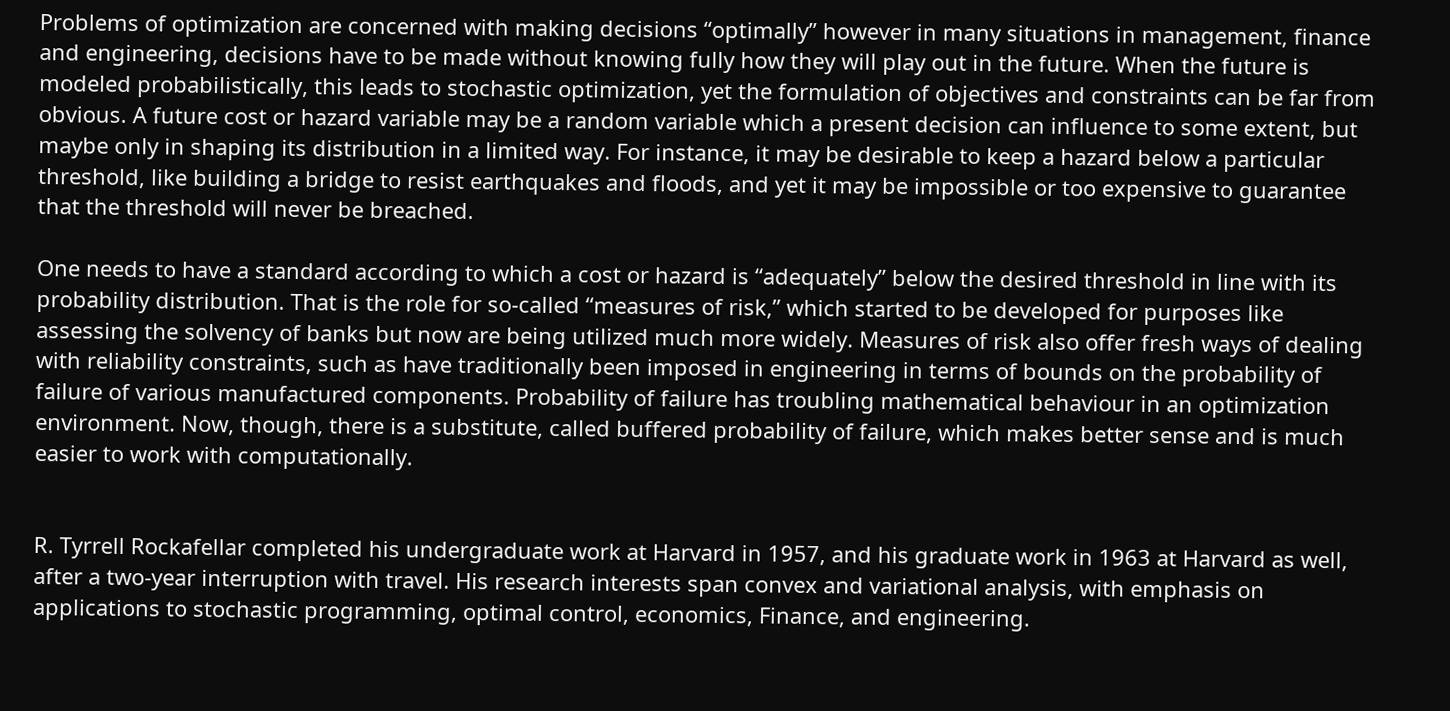Problems of optimization are concerned with making decisions “optimally” however in many situations in management, finance and engineering, decisions have to be made without knowing fully how they will play out in the future. When the future is modeled probabilistically, this leads to stochastic optimization, yet the formulation of objectives and constraints can be far from obvious. A future cost or hazard variable may be a random variable which a present decision can influence to some extent, but maybe only in shaping its distribution in a limited way. For instance, it may be desirable to keep a hazard below a particular threshold, like building a bridge to resist earthquakes and floods, and yet it may be impossible or too expensive to guarantee that the threshold will never be breached.

One needs to have a standard according to which a cost or hazard is “adequately” below the desired threshold in line with its probability distribution. That is the role for so-called “measures of risk,” which started to be developed for purposes like assessing the solvency of banks but now are being utilized much more widely. Measures of risk also offer fresh ways of dealing with reliability constraints, such as have traditionally been imposed in engineering in terms of bounds on the probability of failure of various manufactured components. Probability of failure has troubling mathematical behaviour in an optimization environment. Now, though, there is a substitute, called buffered probability of failure, which makes better sense and is much easier to work with computationally.


R. Tyrrell Rockafellar completed his undergraduate work at Harvard in 1957, and his graduate work in 1963 at Harvard as well, after a two-year interruption with travel. His research interests span convex and variational analysis, with emphasis on applications to stochastic programming, optimal control, economics, Finance, and engineering.